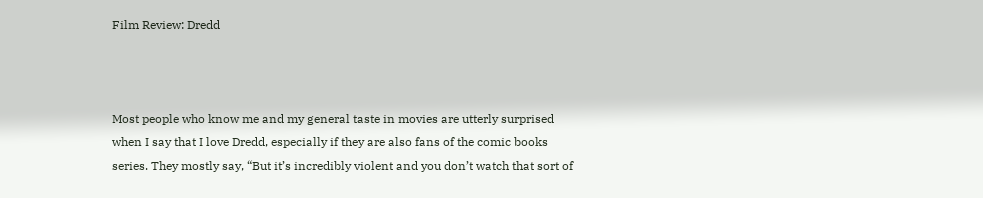Film Review: Dredd



Most people who know me and my general taste in movies are utterly surprised when I say that I love Dredd, especially if they are also fans of the comic books series. They mostly say, “But it’s incredibly violent and you don’t watch that sort of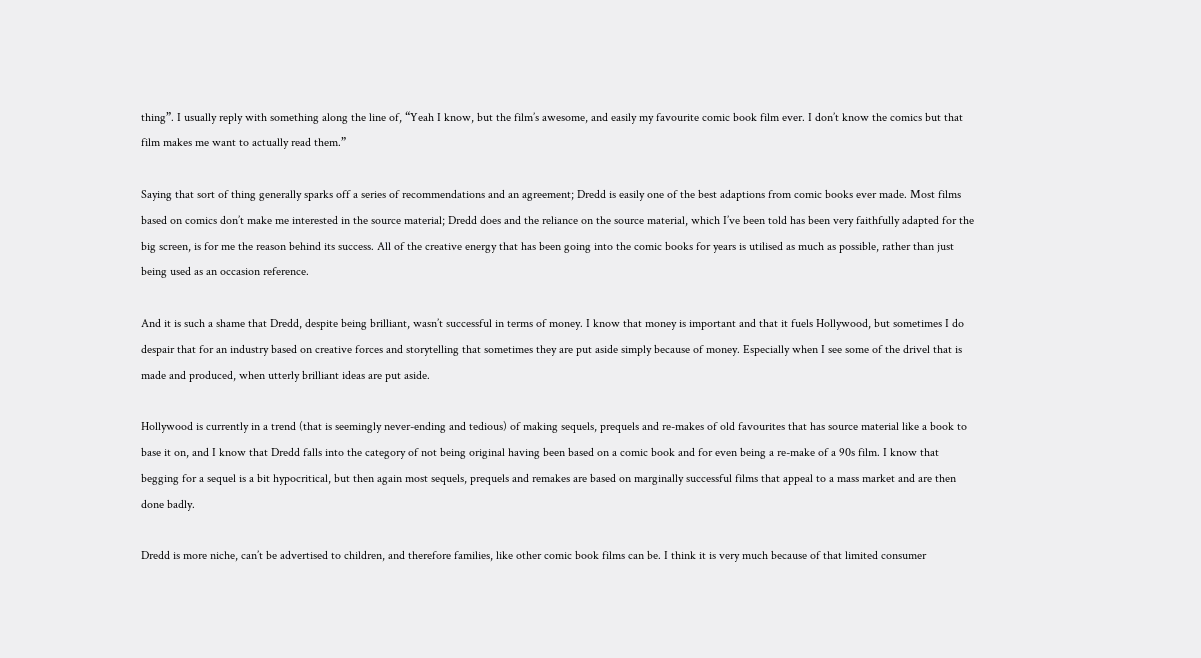thing”. I usually reply with something along the line of, “Yeah I know, but the film’s awesome, and easily my favourite comic book film ever. I don’t know the comics but that film makes me want to actually read them.”

Saying that sort of thing generally sparks off a series of recommendations and an agreement; Dredd is easily one of the best adaptions from comic books ever made. Most films based on comics don’t make me interested in the source material; Dredd does and the reliance on the source material, which I’ve been told has been very faithfully adapted for the big screen, is for me the reason behind its success. All of the creative energy that has been going into the comic books for years is utilised as much as possible, rather than just being used as an occasion reference.

And it is such a shame that Dredd, despite being brilliant, wasn’t successful in terms of money. I know that money is important and that it fuels Hollywood, but sometimes I do despair that for an industry based on creative forces and storytelling that sometimes they are put aside simply because of money. Especially when I see some of the drivel that is made and produced, when utterly brilliant ideas are put aside.

Hollywood is currently in a trend (that is seemingly never-ending and tedious) of making sequels, prequels and re-makes of old favourites that has source material like a book to base it on, and I know that Dredd falls into the category of not being original having been based on a comic book and for even being a re-make of a 90s film. I know that begging for a sequel is a bit hypocritical, but then again most sequels, prequels and remakes are based on marginally successful films that appeal to a mass market and are then done badly.

Dredd is more niche, can’t be advertised to children, and therefore families, like other comic book films can be. I think it is very much because of that limited consumer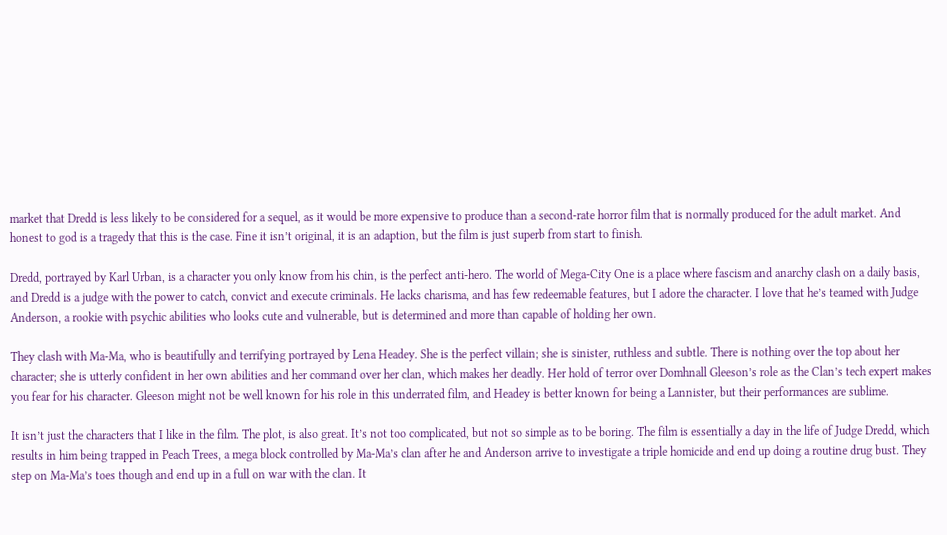market that Dredd is less likely to be considered for a sequel, as it would be more expensive to produce than a second-rate horror film that is normally produced for the adult market. And honest to god is a tragedy that this is the case. Fine it isn’t original, it is an adaption, but the film is just superb from start to finish.

Dredd, portrayed by Karl Urban, is a character you only know from his chin, is the perfect anti-hero. The world of Mega-City One is a place where fascism and anarchy clash on a daily basis, and Dredd is a judge with the power to catch, convict and execute criminals. He lacks charisma, and has few redeemable features, but I adore the character. I love that he’s teamed with Judge Anderson, a rookie with psychic abilities who looks cute and vulnerable, but is determined and more than capable of holding her own.

They clash with Ma-Ma, who is beautifully and terrifying portrayed by Lena Headey. She is the perfect villain; she is sinister, ruthless and subtle. There is nothing over the top about her character; she is utterly confident in her own abilities and her command over her clan, which makes her deadly. Her hold of terror over Domhnall Gleeson’s role as the Clan’s tech expert makes you fear for his character. Gleeson might not be well known for his role in this underrated film, and Headey is better known for being a Lannister, but their performances are sublime.

It isn’t just the characters that I like in the film. The plot, is also great. It’s not too complicated, but not so simple as to be boring. The film is essentially a day in the life of Judge Dredd, which results in him being trapped in Peach Trees, a mega block controlled by Ma-Ma’s clan after he and Anderson arrive to investigate a triple homicide and end up doing a routine drug bust. They step on Ma-Ma’s toes though and end up in a full on war with the clan. It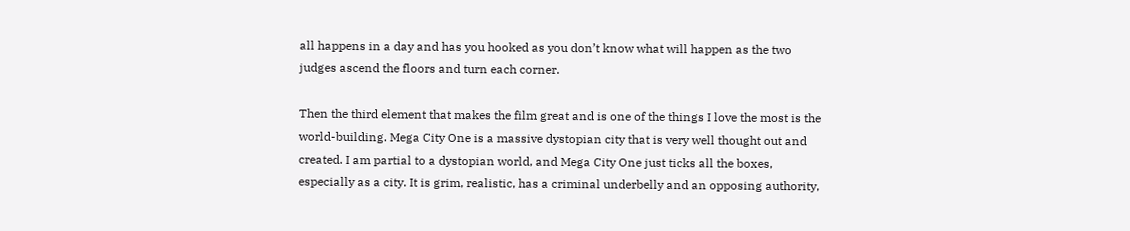all happens in a day and has you hooked as you don’t know what will happen as the two judges ascend the floors and turn each corner.

Then the third element that makes the film great and is one of the things I love the most is the world-building. Mega City One is a massive dystopian city that is very well thought out and created. I am partial to a dystopian world, and Mega City One just ticks all the boxes, especially as a city. It is grim, realistic, has a criminal underbelly and an opposing authority,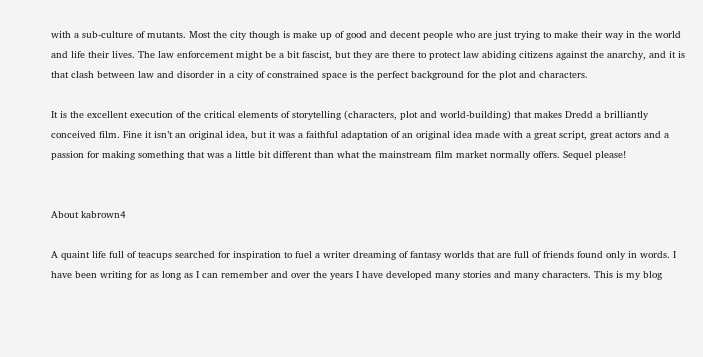with a sub-culture of mutants. Most the city though is make up of good and decent people who are just trying to make their way in the world and life their lives. The law enforcement might be a bit fascist, but they are there to protect law abiding citizens against the anarchy, and it is that clash between law and disorder in a city of constrained space is the perfect background for the plot and characters.

It is the excellent execution of the critical elements of storytelling (characters, plot and world-building) that makes Dredd a brilliantly conceived film. Fine it isn’t an original idea, but it was a faithful adaptation of an original idea made with a great script, great actors and a passion for making something that was a little bit different than what the mainstream film market normally offers. Sequel please!


About kabrown4

A quaint life full of teacups searched for inspiration to fuel a writer dreaming of fantasy worlds that are full of friends found only in words. I have been writing for as long as I can remember and over the years I have developed many stories and many characters. This is my blog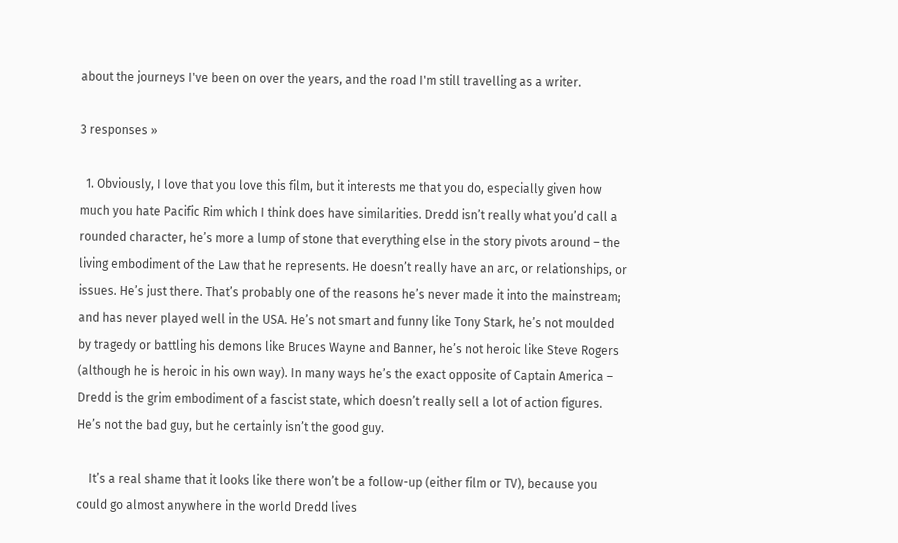about the journeys I've been on over the years, and the road I'm still travelling as a writer.

3 responses »

  1. Obviously, I love that you love this film, but it interests me that you do, especially given how much you hate Pacific Rim which I think does have similarities. Dredd isn’t really what you’d call a rounded character, he’s more a lump of stone that everything else in the story pivots around – the living embodiment of the Law that he represents. He doesn’t really have an arc, or relationships, or issues. He’s just there. That’s probably one of the reasons he’s never made it into the mainstream; and has never played well in the USA. He’s not smart and funny like Tony Stark, he’s not moulded by tragedy or battling his demons like Bruces Wayne and Banner, he’s not heroic like Steve Rogers (although he is heroic in his own way). In many ways he’s the exact opposite of Captain America – Dredd is the grim embodiment of a fascist state, which doesn’t really sell a lot of action figures. He’s not the bad guy, but he certainly isn’t the good guy.

    It’s a real shame that it looks like there won’t be a follow-up (either film or TV), because you could go almost anywhere in the world Dredd lives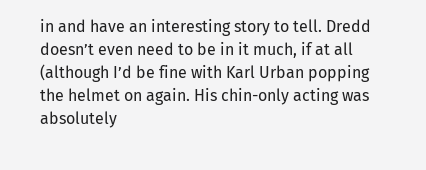in and have an interesting story to tell. Dredd doesn’t even need to be in it much, if at all (although I’d be fine with Karl Urban popping the helmet on again. His chin-only acting was absolutely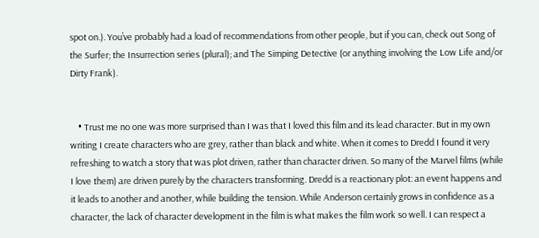spot on.). You’ve probably had a load of recommendations from other people, but if you can, check out Song of the Surfer; the Insurrection series (plural); and The Simping Detective (or anything involving the Low Life and/or Dirty Frank).


    • Trust me no one was more surprised than I was that I loved this film and its lead character. But in my own writing I create characters who are grey, rather than black and white. When it comes to Dredd I found it very refreshing to watch a story that was plot driven, rather than character driven. So many of the Marvel films (while I love them) are driven purely by the characters transforming. Dredd is a reactionary plot: an event happens and it leads to another and another, while building the tension. While Anderson certainly grows in confidence as a character, the lack of character development in the film is what makes the film work so well. I can respect a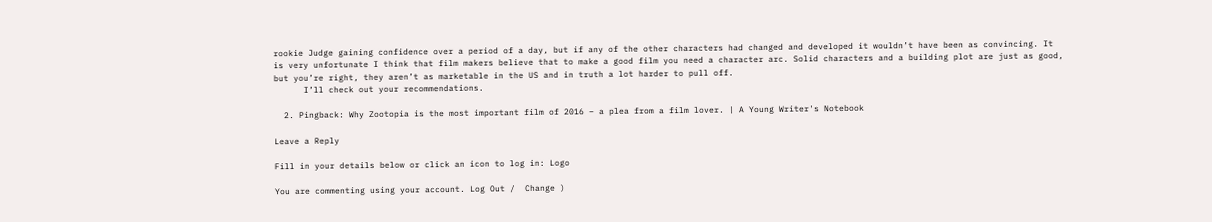rookie Judge gaining confidence over a period of a day, but if any of the other characters had changed and developed it wouldn’t have been as convincing. It is very unfortunate I think that film makers believe that to make a good film you need a character arc. Solid characters and a building plot are just as good, but you’re right, they aren’t as marketable in the US and in truth a lot harder to pull off.
      I’ll check out your recommendations.

  2. Pingback: Why Zootopia is the most important film of 2016 – a plea from a film lover. | A Young Writer's Notebook

Leave a Reply

Fill in your details below or click an icon to log in: Logo

You are commenting using your account. Log Out /  Change )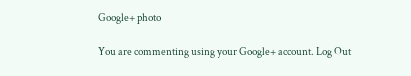Google+ photo

You are commenting using your Google+ account. Log Out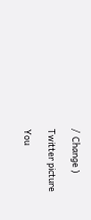/  Change )

Twitter picture

You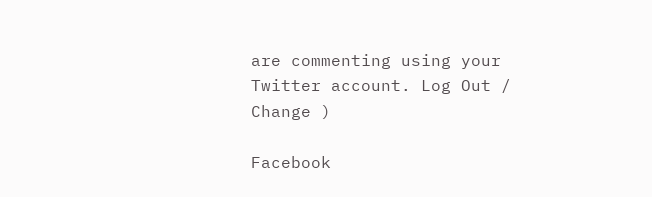are commenting using your Twitter account. Log Out /  Change )

Facebook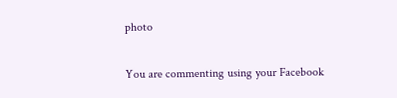photo

You are commenting using your Facebook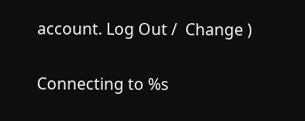account. Log Out /  Change )

Connecting to %s